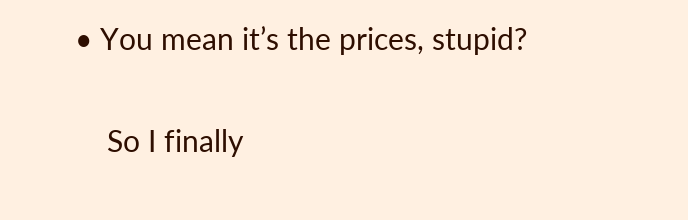• You mean it’s the prices, stupid?

    So I finally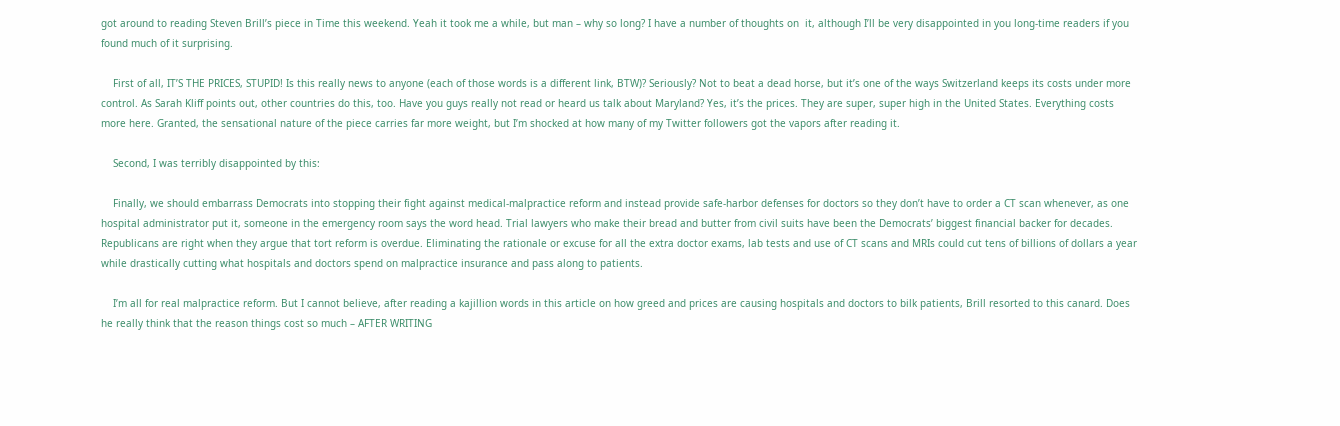got around to reading Steven Brill’s piece in Time this weekend. Yeah it took me a while, but man – why so long? I have a number of thoughts on  it, although I’ll be very disappointed in you long-time readers if you found much of it surprising.

    First of all, IT’S THE PRICES, STUPID! Is this really news to anyone (each of those words is a different link, BTW)? Seriously? Not to beat a dead horse, but it’s one of the ways Switzerland keeps its costs under more control. As Sarah Kliff points out, other countries do this, too. Have you guys really not read or heard us talk about Maryland? Yes, it’s the prices. They are super, super high in the United States. Everything costs more here. Granted, the sensational nature of the piece carries far more weight, but I’m shocked at how many of my Twitter followers got the vapors after reading it.

    Second, I was terribly disappointed by this:

    Finally, we should embarrass Democrats into stopping their fight against medical-malpractice reform and instead provide safe-harbor defenses for doctors so they don’t have to order a CT scan whenever, as one hospital administrator put it, someone in the emergency room says the word head. Trial lawyers who make their bread and butter from civil suits have been the Democrats’ biggest financial backer for decades. Republicans are right when they argue that tort reform is overdue. Eliminating the rationale or excuse for all the extra doctor exams, lab tests and use of CT scans and MRIs could cut tens of billions of dollars a year while drastically cutting what hospitals and doctors spend on malpractice insurance and pass along to patients.

    I’m all for real malpractice reform. But I cannot believe, after reading a kajillion words in this article on how greed and prices are causing hospitals and doctors to bilk patients, Brill resorted to this canard. Does he really think that the reason things cost so much – AFTER WRITING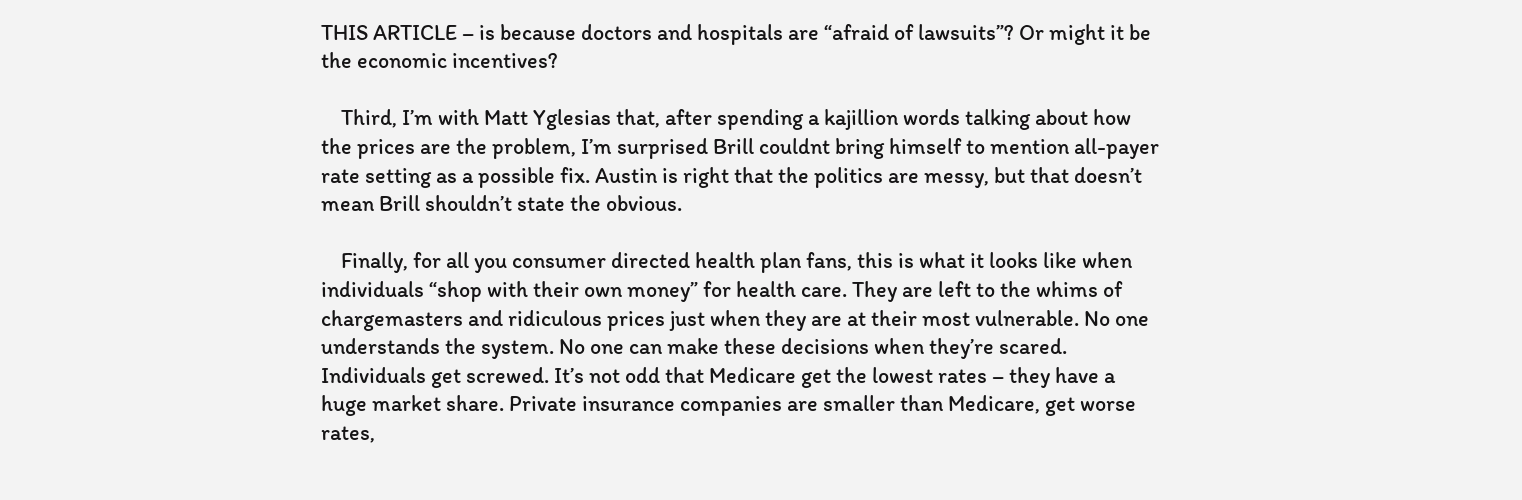THIS ARTICLE – is because doctors and hospitals are “afraid of lawsuits”? Or might it be the economic incentives?

    Third, I’m with Matt Yglesias that, after spending a kajillion words talking about how the prices are the problem, I’m surprised Brill couldnt bring himself to mention all-payer rate setting as a possible fix. Austin is right that the politics are messy, but that doesn’t mean Brill shouldn’t state the obvious.

    Finally, for all you consumer directed health plan fans, this is what it looks like when individuals “shop with their own money” for health care. They are left to the whims of chargemasters and ridiculous prices just when they are at their most vulnerable. No one understands the system. No one can make these decisions when they’re scared. Individuals get screwed. It’s not odd that Medicare get the lowest rates – they have a huge market share. Private insurance companies are smaller than Medicare, get worse rates,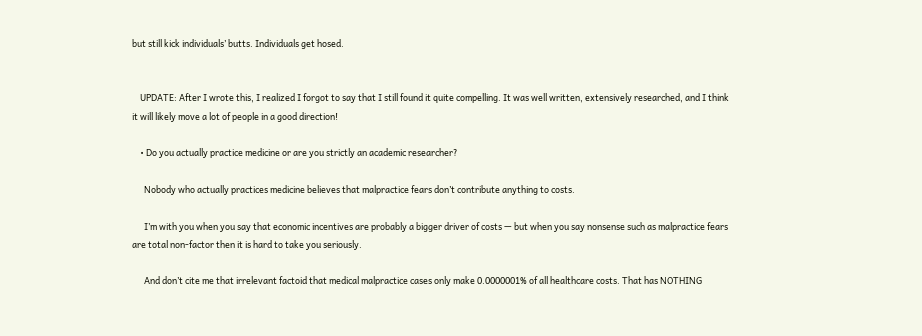but still kick individuals’ butts. Individuals get hosed.


    UPDATE: After I wrote this, I realized I forgot to say that I still found it quite compelling. It was well written, extensively researched, and I think it will likely move a lot of people in a good direction!

    • Do you actually practice medicine or are you strictly an academic researcher?

      Nobody who actually practices medicine believes that malpractice fears don’t contribute anything to costs.

      I’m with you when you say that economic incentives are probably a bigger driver of costs — but when you say nonsense such as malpractice fears are total non-factor then it is hard to take you seriously.

      And don’t cite me that irrelevant factoid that medical malpractice cases only make 0.0000001% of all healthcare costs. That has NOTHING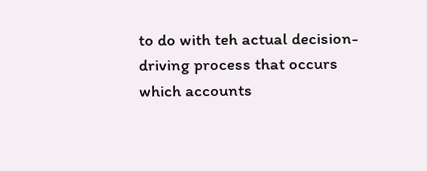to do with teh actual decision-driving process that occurs which accounts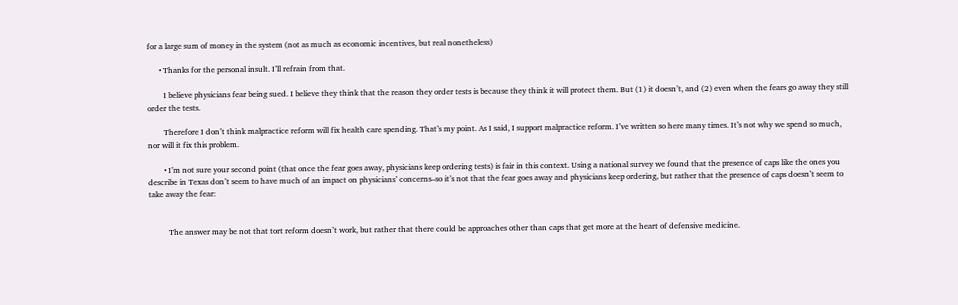for a large sum of money in the system (not as much as economic incentives, but real nonetheless)

      • Thanks for the personal insult. I’ll refrain from that.

        I believe physicians fear being sued. I believe they think that the reason they order tests is because they think it will protect them. But (1) it doesn’t, and (2) even when the fears go away they still order the tests.

        Therefore I don’t think malpractice reform will fix health care spending. That’s my point. As I said, I support malpractice reform. I’ve written so here many times. It’s not why we spend so much, nor will it fix this problem.

        • I’m not sure your second point (that once the fear goes away, physicians keep ordering tests) is fair in this context. Using a national survey we found that the presence of caps like the ones you describe in Texas don’t seem to have much of an impact on physicians’ concerns–so it’s not that the fear goes away and physicians keep ordering, but rather that the presence of caps doesn’t seem to take away the fear:


          The answer may be not that tort reform doesn’t work, but rather that there could be approaches other than caps that get more at the heart of defensive medicine.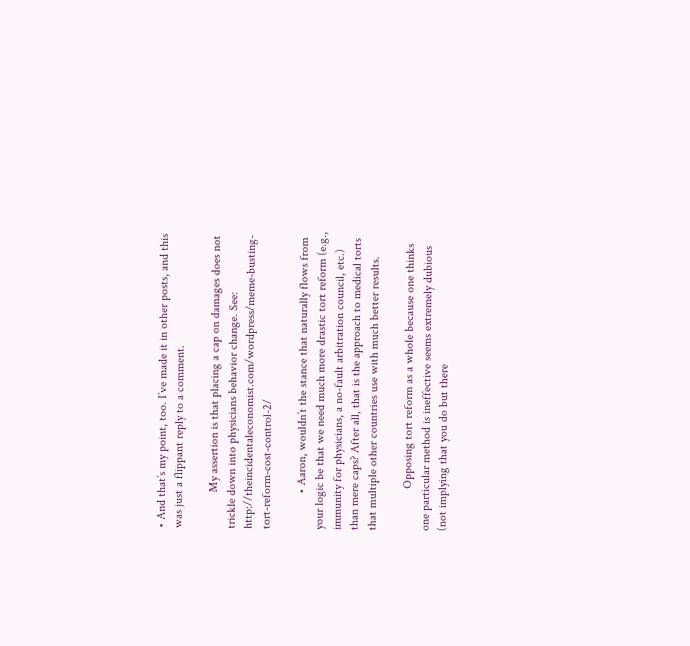• And that’s my point, too. I’ve made it in other posts, and this was just a flippant reply to a comment.

            My assertion is that placing a cap on damages does not trickle down into physicians behavior change. See: http://theincidentaleconomist.com/wordpress/meme-busting-tort-reform-cost-control-2/

            • Aaron, wouldn’t the stance that naturally flows from your logic be that we need much more drastic tort reform (e.g., immunity for physicians, a no-fault arbitration council, etc.) than mere caps? After all, that is the approach to medical torts that multiple other countries use with much better results.

              Opposing tort reform as a whole because one thinks one particular method is ineffective seems extremely dubious (not implying that you do but there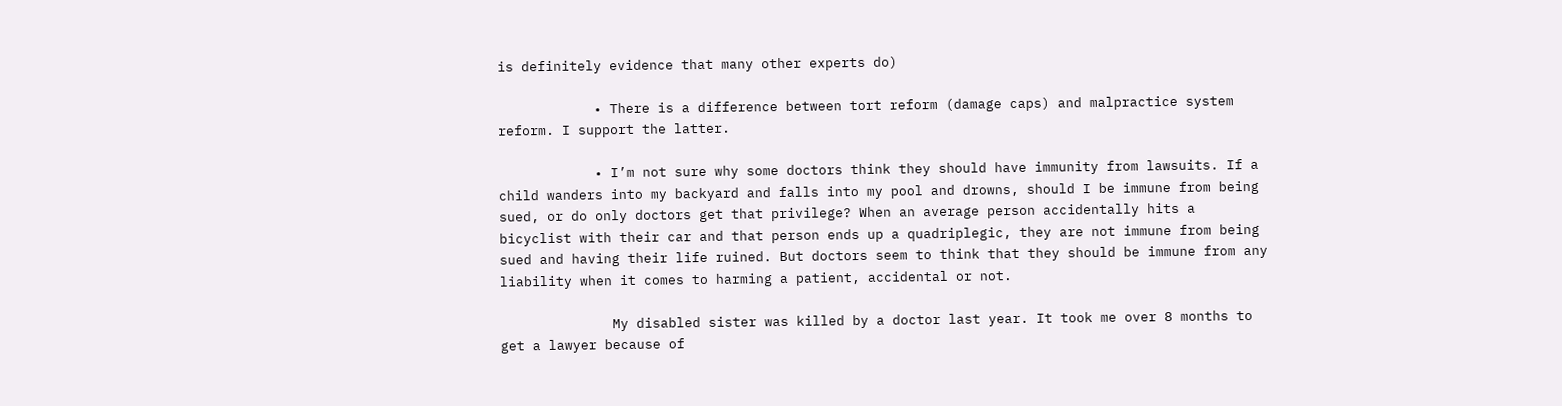is definitely evidence that many other experts do)

            • There is a difference between tort reform (damage caps) and malpractice system reform. I support the latter.

            • I’m not sure why some doctors think they should have immunity from lawsuits. If a child wanders into my backyard and falls into my pool and drowns, should I be immune from being sued, or do only doctors get that privilege? When an average person accidentally hits a bicyclist with their car and that person ends up a quadriplegic, they are not immune from being sued and having their life ruined. But doctors seem to think that they should be immune from any liability when it comes to harming a patient, accidental or not.

              My disabled sister was killed by a doctor last year. It took me over 8 months to get a lawyer because of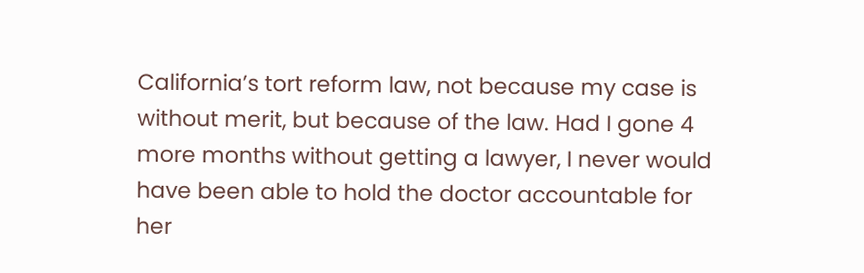California’s tort reform law, not because my case is without merit, but because of the law. Had I gone 4 more months without getting a lawyer, I never would have been able to hold the doctor accountable for her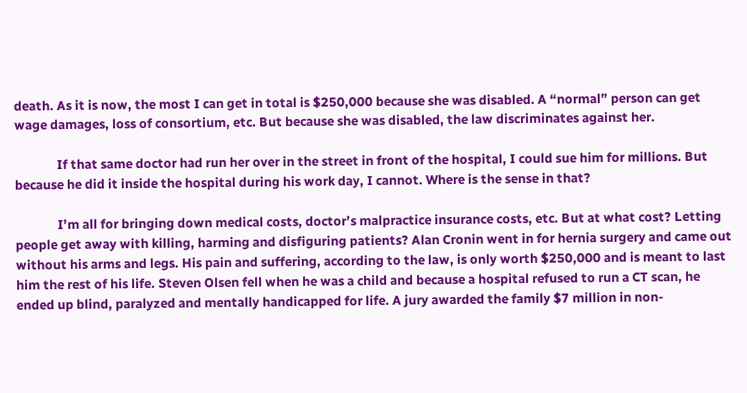death. As it is now, the most I can get in total is $250,000 because she was disabled. A “normal” person can get wage damages, loss of consortium, etc. But because she was disabled, the law discriminates against her.

              If that same doctor had run her over in the street in front of the hospital, I could sue him for millions. But because he did it inside the hospital during his work day, I cannot. Where is the sense in that?

              I’m all for bringing down medical costs, doctor’s malpractice insurance costs, etc. But at what cost? Letting people get away with killing, harming and disfiguring patients? Alan Cronin went in for hernia surgery and came out without his arms and legs. His pain and suffering, according to the law, is only worth $250,000 and is meant to last him the rest of his life. Steven Olsen fell when he was a child and because a hospital refused to run a CT scan, he ended up blind, paralyzed and mentally handicapped for life. A jury awarded the family $7 million in non-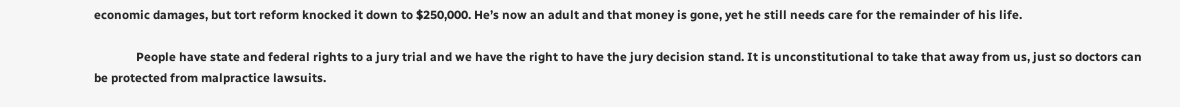economic damages, but tort reform knocked it down to $250,000. He’s now an adult and that money is gone, yet he still needs care for the remainder of his life.

              People have state and federal rights to a jury trial and we have the right to have the jury decision stand. It is unconstitutional to take that away from us, just so doctors can be protected from malpractice lawsuits.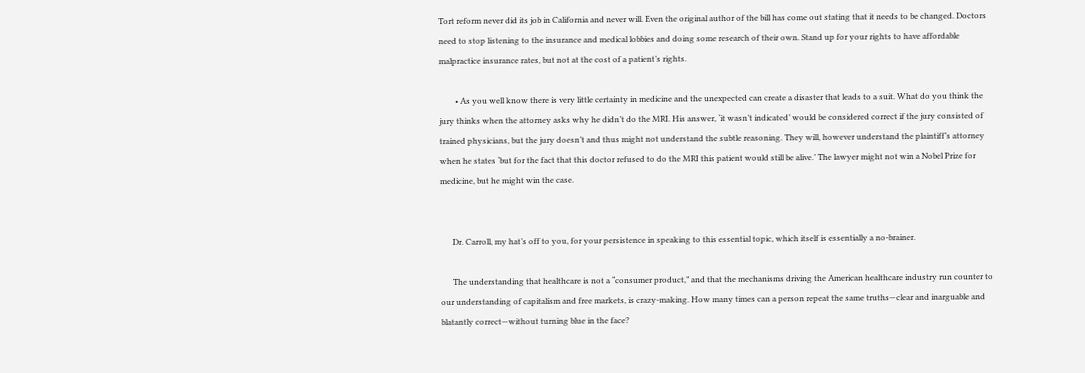Tort reform never did its job in California and never will. Even the original author of the bill has come out stating that it needs to be changed. Doctors need to stop listening to the insurance and medical lobbies and doing some research of their own. Stand up for your rights to have affordable malpractice insurance rates, but not at the cost of a patient’s rights.

        • As you well know there is very little certainty in medicine and the unexpected can create a disaster that leads to a suit. What do you think the jury thinks when the attorney asks why he didn’t do the MRI. His answer, ‘it wasn’t indicated’ would be considered correct if the jury consisted of trained physicians, but the jury doesn’t and thus might not understand the subtle reasoning. They will, however understand the plaintiff’s attorney when he states ‘but for the fact that this doctor refused to do the MRI this patient would still be alive.’ The lawyer might not win a Nobel Prize for medicine, but he might win the case.


      Dr. Carroll, my hat’s off to you, for your persistence in speaking to this essential topic, which itself is essentially a no-brainer.

      The understanding that healthcare is not a “consumer product,” and that the mechanisms driving the American healthcare industry run counter to our understanding of capitalism and free markets, is crazy-making. How many times can a person repeat the same truths—clear and inarguable and blatantly correct—without turning blue in the face?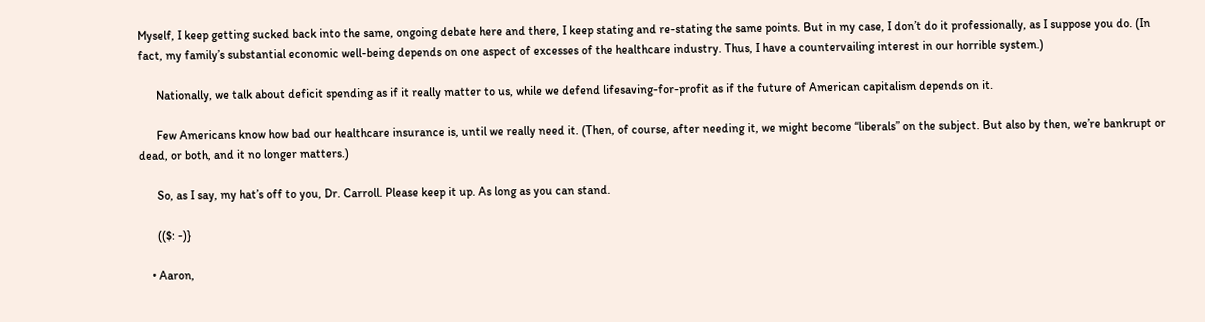Myself, I keep getting sucked back into the same, ongoing debate here and there, I keep stating and re-stating the same points. But in my case, I don’t do it professionally, as I suppose you do. (In fact, my family’s substantial economic well-being depends on one aspect of excesses of the healthcare industry. Thus, I have a countervailing interest in our horrible system.)

      Nationally, we talk about deficit spending as if it really matter to us, while we defend lifesaving-for-profit as if the future of American capitalism depends on it.

      Few Americans know how bad our healthcare insurance is, until we really need it. (Then, of course, after needing it, we might become “liberals” on the subject. But also by then, we’re bankrupt or dead, or both, and it no longer matters.)

      So, as I say, my hat’s off to you, Dr. Carroll. Please keep it up. As long as you can stand.

      (($: -)}

    • Aaron,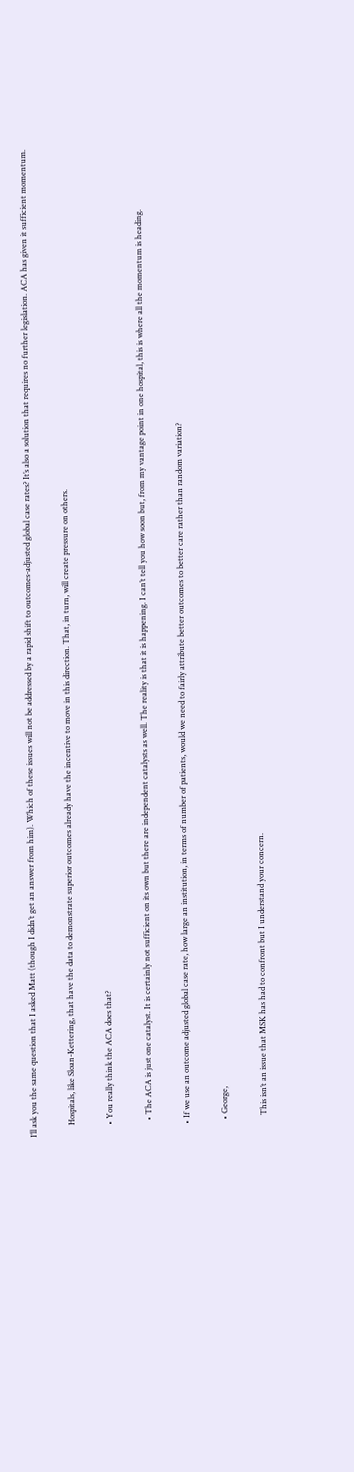I’ll ask you the same question that I asked Matt (though I didn’t get an answer from him). Which of these issues will not be addressed by a rapid shift to outcomes-adjusted global case rates? It’s also a solution that requires no further legislation. ACA has given it sufficient momentum.

      Hospitals, like Sloan-Kettering, that have the data to demonstrate superior outcomes already have the incentive to move in this direction. That, in turn, will create pressure on others.

      • You really think the ACA does that?

        • The ACA is just one catalyst. It is certainly not sufficient on its own but there are independent catalysts as well. The reality is that it is happening. I can’t tell you how soon but, from my vantage point in one hospital, this is where all the momentum is heading.

      • If we use an outcome adjusted global case rate, how large an institution, in terms of number of patients, would we need to fairly attribute better outcomes to better care rather than random variation?

        • George,

          This isn’t an issue that MSK has had to confront but I understand your concern.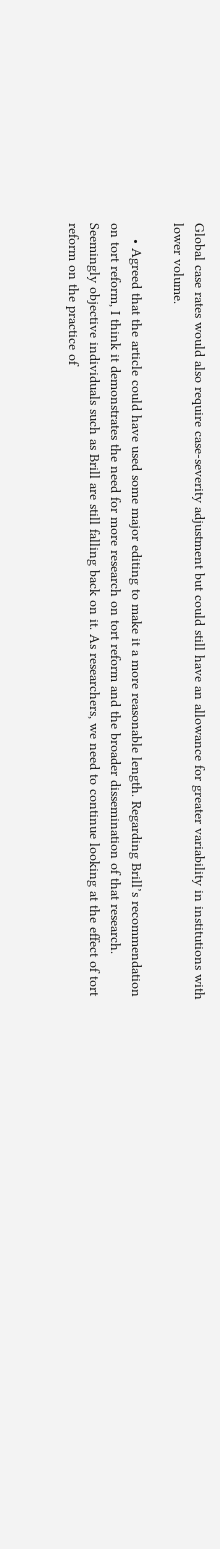Global case rates would also require case-severity adjustment but could still have an allowance for greater variability in institutions with lower volume.

    • Agreed that the article could have used some major editing to make it a more reasonable length. Regarding Brill’s recommendation on tort reform, I think it demonstrates the need for more research on tort reform and the broader dissemination of that research. Seemingly objective individuals such as Brill are still falling back on it. As researchers, we need to continue looking at the effect of tort reform on the practice of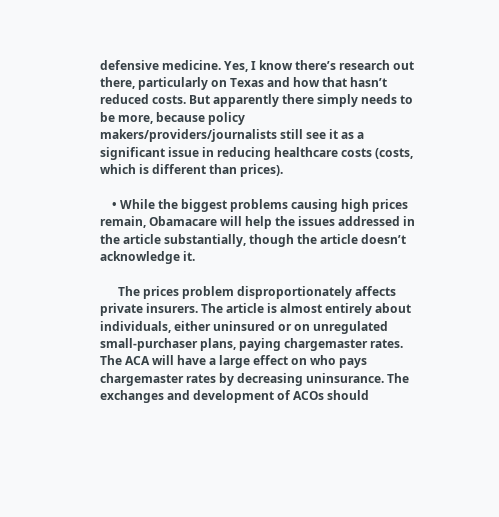defensive medicine. Yes, I know there’s research out there, particularly on Texas and how that hasn’t reduced costs. But apparently there simply needs to be more, because policy makers/providers/journalists still see it as a significant issue in reducing healthcare costs (costs, which is different than prices).

    • While the biggest problems causing high prices remain, Obamacare will help the issues addressed in the article substantially, though the article doesn’t acknowledge it.

      The prices problem disproportionately affects private insurers. The article is almost entirely about individuals, either uninsured or on unregulated small-purchaser plans, paying chargemaster rates. The ACA will have a large effect on who pays chargemaster rates by decreasing uninsurance. The exchanges and development of ACOs should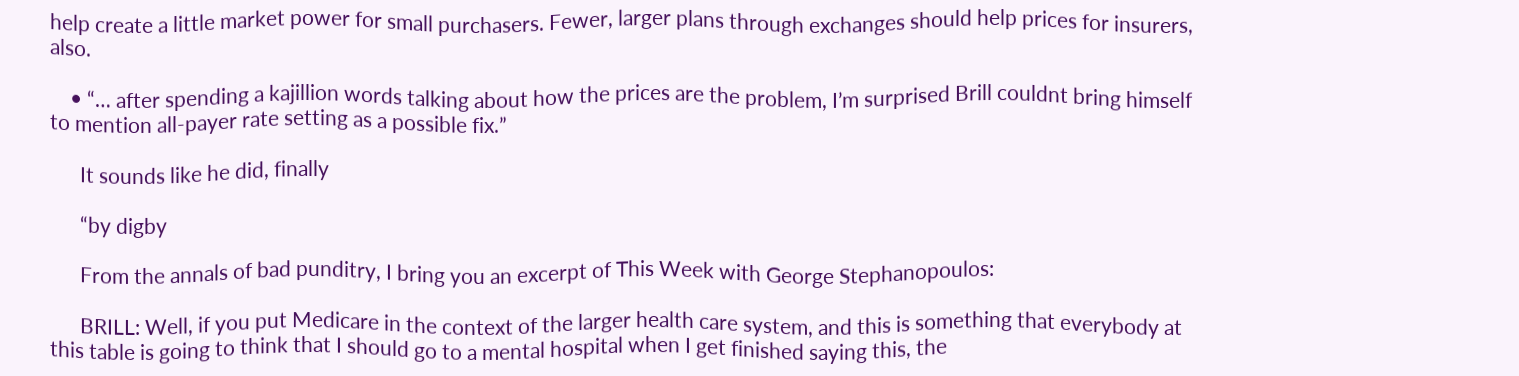help create a little market power for small purchasers. Fewer, larger plans through exchanges should help prices for insurers, also.

    • “… after spending a kajillion words talking about how the prices are the problem, I’m surprised Brill couldnt bring himself to mention all-payer rate setting as a possible fix.”

      It sounds like he did, finally

      “by digby

      From the annals of bad punditry, I bring you an excerpt of This Week with George Stephanopoulos:

      BRILL: Well, if you put Medicare in the context of the larger health care system, and this is something that everybody at this table is going to think that I should go to a mental hospital when I get finished saying this, the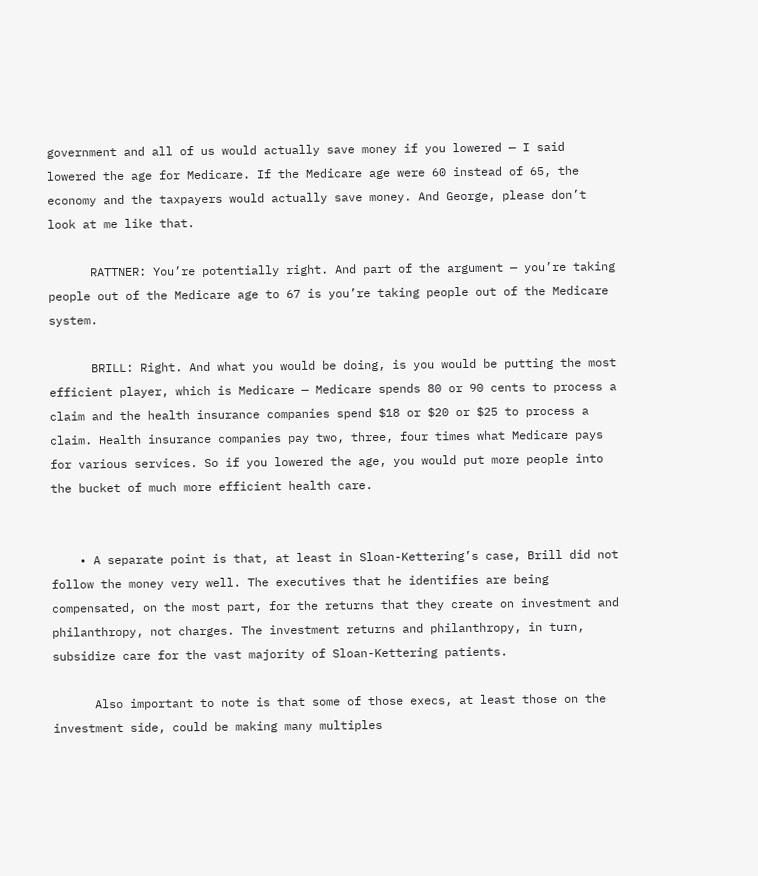government and all of us would actually save money if you lowered — I said lowered the age for Medicare. If the Medicare age were 60 instead of 65, the economy and the taxpayers would actually save money. And George, please don’t look at me like that.

      RATTNER: You’re potentially right. And part of the argument — you’re taking people out of the Medicare age to 67 is you’re taking people out of the Medicare system.

      BRILL: Right. And what you would be doing, is you would be putting the most efficient player, which is Medicare — Medicare spends 80 or 90 cents to process a claim and the health insurance companies spend $18 or $20 or $25 to process a claim. Health insurance companies pay two, three, four times what Medicare pays for various services. So if you lowered the age, you would put more people into the bucket of much more efficient health care.


    • A separate point is that, at least in Sloan-Kettering’s case, Brill did not follow the money very well. The executives that he identifies are being compensated, on the most part, for the returns that they create on investment and philanthropy, not charges. The investment returns and philanthropy, in turn, subsidize care for the vast majority of Sloan-Kettering patients.

      Also important to note is that some of those execs, at least those on the investment side, could be making many multiples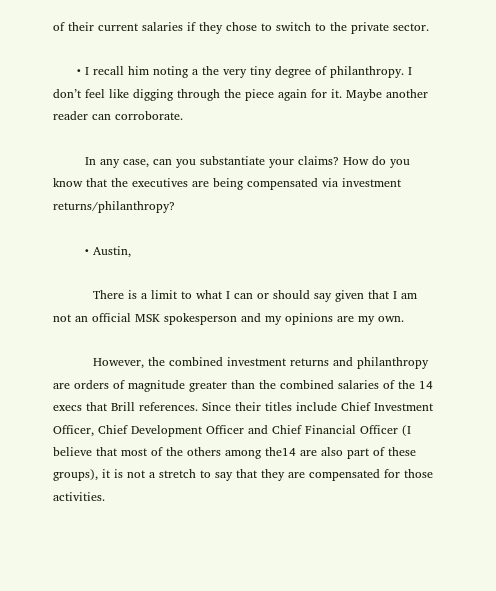of their current salaries if they chose to switch to the private sector.

      • I recall him noting a the very tiny degree of philanthropy. I don’t feel like digging through the piece again for it. Maybe another reader can corroborate.

        In any case, can you substantiate your claims? How do you know that the executives are being compensated via investment returns/philanthropy?

        • Austin,

          There is a limit to what I can or should say given that I am not an official MSK spokesperson and my opinions are my own.

          However, the combined investment returns and philanthropy are orders of magnitude greater than the combined salaries of the 14 execs that Brill references. Since their titles include Chief Investment Officer, Chief Development Officer and Chief Financial Officer (I believe that most of the others among the14 are also part of these groups), it is not a stretch to say that they are compensated for those activities.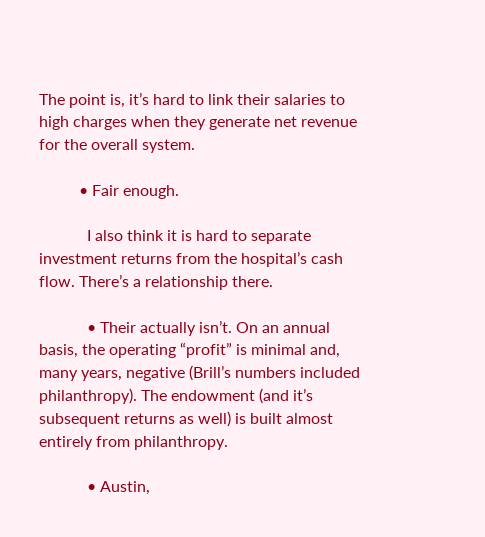The point is, it’s hard to link their salaries to high charges when they generate net revenue for the overall system.

          • Fair enough.

            I also think it is hard to separate investment returns from the hospital’s cash flow. There’s a relationship there.

            • Their actually isn’t. On an annual basis, the operating “profit” is minimal and, many years, negative (Brill’s numbers included philanthropy). The endowment (and it’s subsequent returns as well) is built almost entirely from philanthropy.

            • Austin,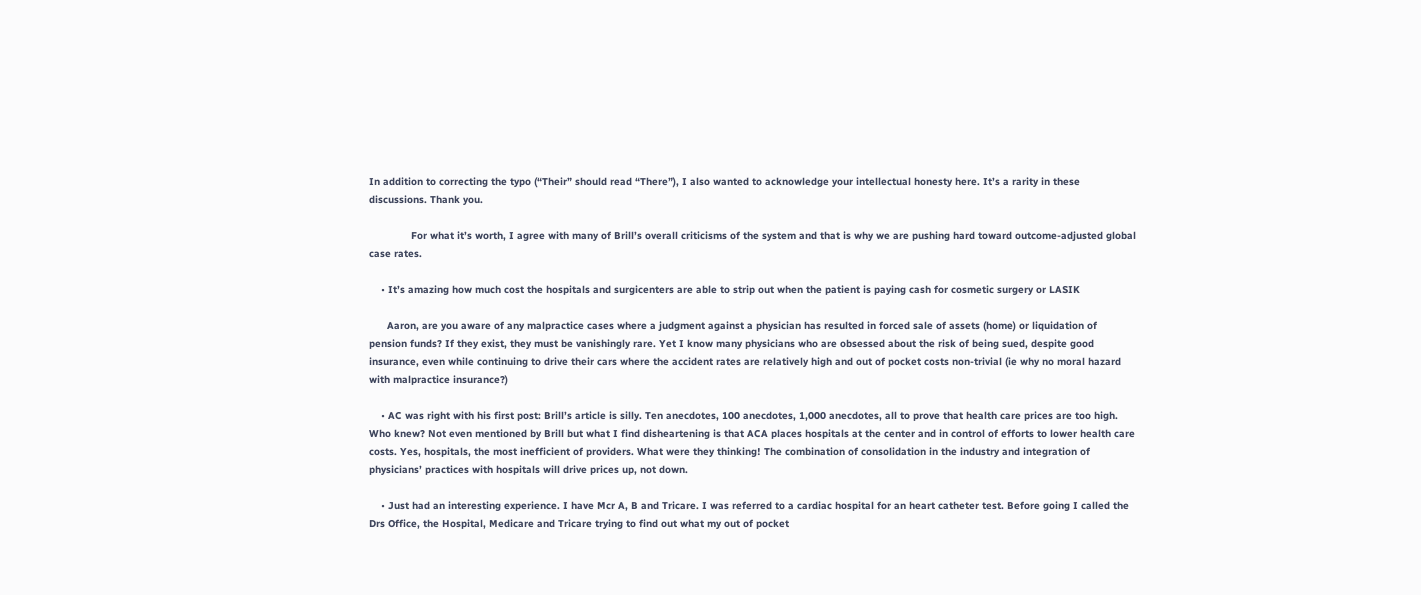In addition to correcting the typo (“Their” should read “There”), I also wanted to acknowledge your intellectual honesty here. It’s a rarity in these discussions. Thank you.

              For what it’s worth, I agree with many of Brill’s overall criticisms of the system and that is why we are pushing hard toward outcome-adjusted global case rates.

    • It’s amazing how much cost the hospitals and surgicenters are able to strip out when the patient is paying cash for cosmetic surgery or LASIK

      Aaron, are you aware of any malpractice cases where a judgment against a physician has resulted in forced sale of assets (home) or liquidation of pension funds? If they exist, they must be vanishingly rare. Yet I know many physicians who are obsessed about the risk of being sued, despite good insurance, even while continuing to drive their cars where the accident rates are relatively high and out of pocket costs non-trivial (ie why no moral hazard with malpractice insurance?)

    • AC was right with his first post: Brill’s article is silly. Ten anecdotes, 100 anecdotes, 1,000 anecdotes, all to prove that health care prices are too high. Who knew? Not even mentioned by Brill but what I find disheartening is that ACA places hospitals at the center and in control of efforts to lower health care costs. Yes, hospitals, the most inefficient of providers. What were they thinking! The combination of consolidation in the industry and integration of physicians’ practices with hospitals will drive prices up, not down.

    • Just had an interesting experience. I have Mcr A, B and Tricare. I was referred to a cardiac hospital for an heart catheter test. Before going I called the Drs Office, the Hospital, Medicare and Tricare trying to find out what my out of pocket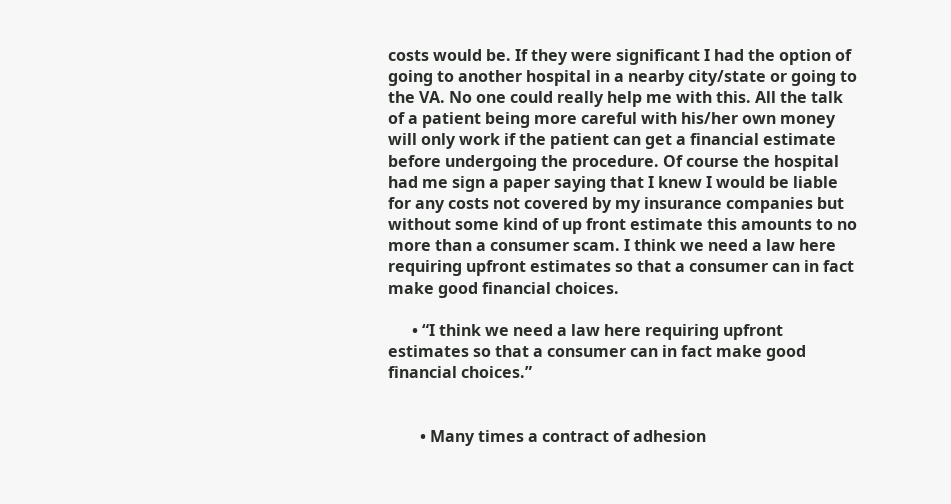costs would be. If they were significant I had the option of going to another hospital in a nearby city/state or going to the VA. No one could really help me with this. All the talk of a patient being more careful with his/her own money will only work if the patient can get a financial estimate before undergoing the procedure. Of course the hospital had me sign a paper saying that I knew I would be liable for any costs not covered by my insurance companies but without some kind of up front estimate this amounts to no more than a consumer scam. I think we need a law here requiring upfront estimates so that a consumer can in fact make good financial choices.

      • “I think we need a law here requiring upfront estimates so that a consumer can in fact make good financial choices.”


        • Many times a contract of adhesion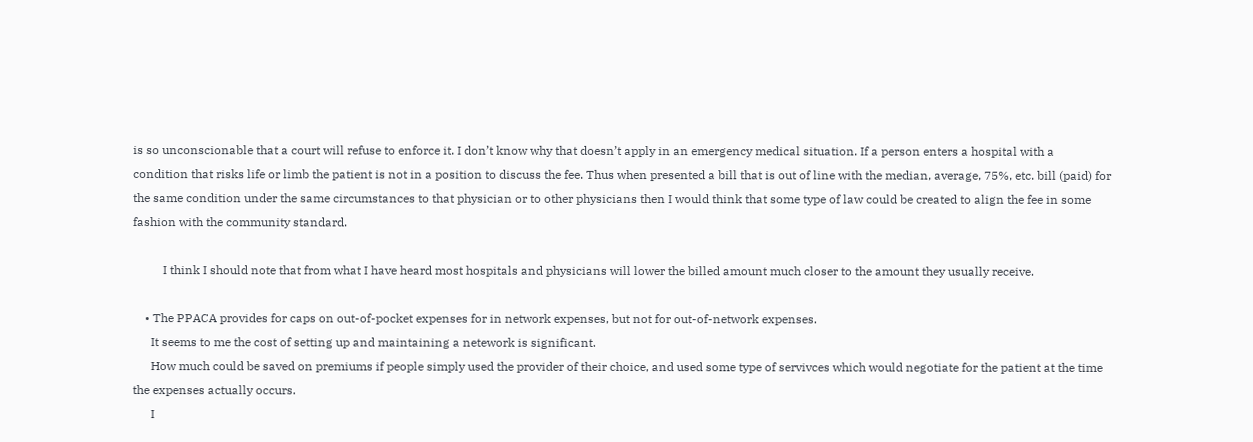is so unconscionable that a court will refuse to enforce it. I don’t know why that doesn’t apply in an emergency medical situation. If a person enters a hospital with a condition that risks life or limb the patient is not in a position to discuss the fee. Thus when presented a bill that is out of line with the median, average, 75%, etc. bill (paid) for the same condition under the same circumstances to that physician or to other physicians then I would think that some type of law could be created to align the fee in some fashion with the community standard.

          I think I should note that from what I have heard most hospitals and physicians will lower the billed amount much closer to the amount they usually receive.

    • The PPACA provides for caps on out-of-pocket expenses for in network expenses, but not for out-of-network expenses.
      It seems to me the cost of setting up and maintaining a netework is significant.
      How much could be saved on premiums if people simply used the provider of their choice, and used some type of servivces which would negotiate for the patient at the time the expenses actually occurs.
      I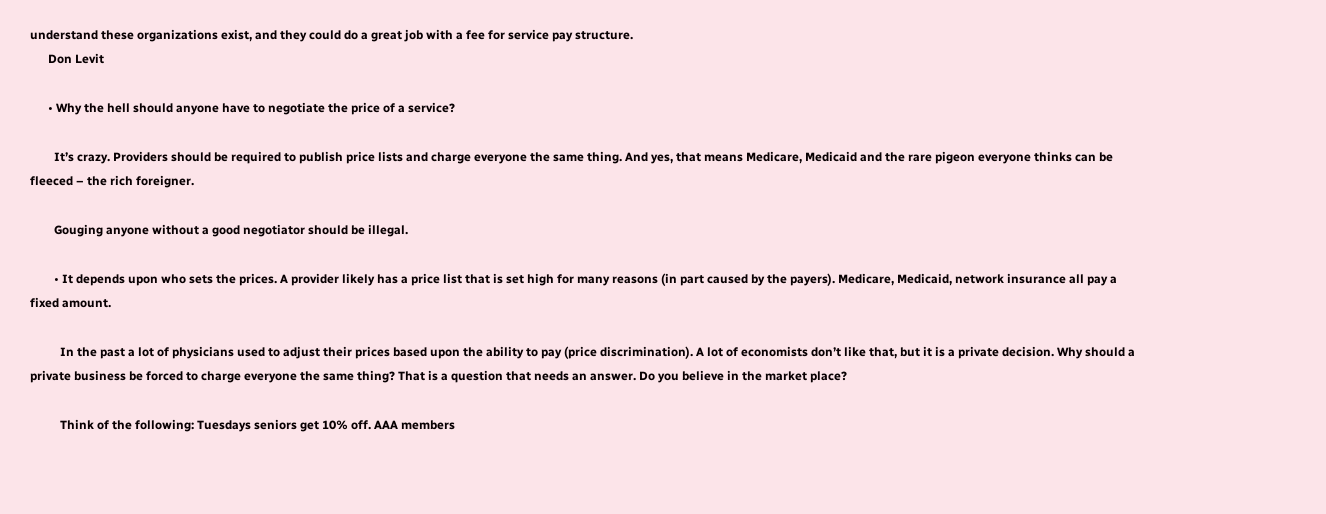understand these organizations exist, and they could do a great job with a fee for service pay structure.
      Don Levit

      • Why the hell should anyone have to negotiate the price of a service?

        It’s crazy. Providers should be required to publish price lists and charge everyone the same thing. And yes, that means Medicare, Medicaid and the rare pigeon everyone thinks can be fleeced – the rich foreigner.

        Gouging anyone without a good negotiator should be illegal.

        • It depends upon who sets the prices. A provider likely has a price list that is set high for many reasons (in part caused by the payers). Medicare, Medicaid, network insurance all pay a fixed amount.

          In the past a lot of physicians used to adjust their prices based upon the ability to pay (price discrimination). A lot of economists don’t like that, but it is a private decision. Why should a private business be forced to charge everyone the same thing? That is a question that needs an answer. Do you believe in the market place?

          Think of the following: Tuesdays seniors get 10% off. AAA members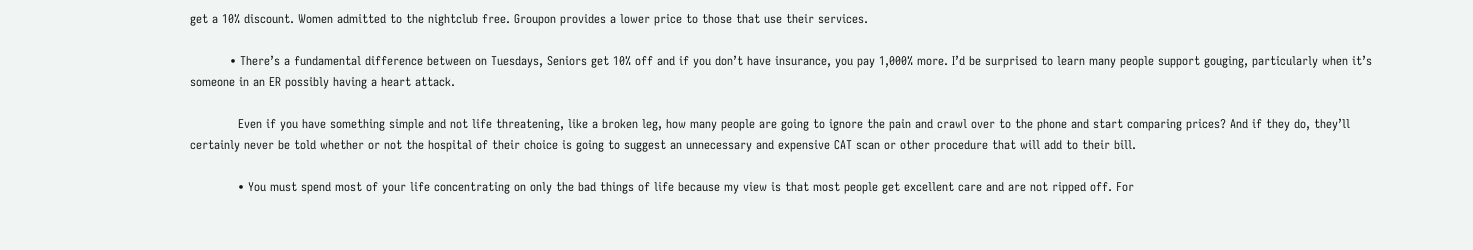get a 10% discount. Women admitted to the nightclub free. Groupon provides a lower price to those that use their services.

          • There’s a fundamental difference between on Tuesdays, Seniors get 10% off and if you don’t have insurance, you pay 1,000% more. I’d be surprised to learn many people support gouging, particularly when it’s someone in an ER possibly having a heart attack.

            Even if you have something simple and not life threatening, like a broken leg, how many people are going to ignore the pain and crawl over to the phone and start comparing prices? And if they do, they’ll certainly never be told whether or not the hospital of their choice is going to suggest an unnecessary and expensive CAT scan or other procedure that will add to their bill.

            • You must spend most of your life concentrating on only the bad things of life because my view is that most people get excellent care and are not ripped off. For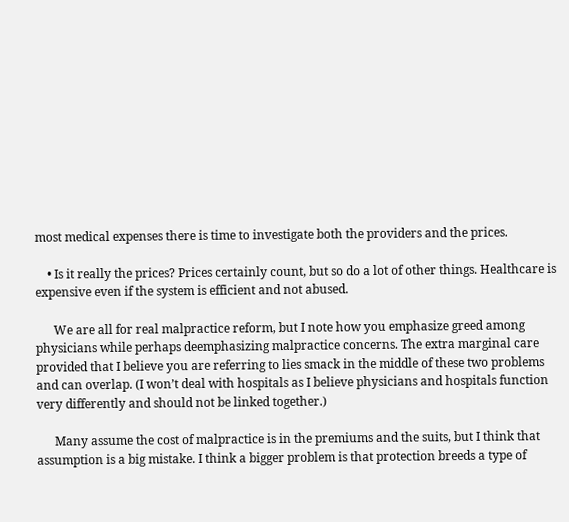most medical expenses there is time to investigate both the providers and the prices.

    • Is it really the prices? Prices certainly count, but so do a lot of other things. Healthcare is expensive even if the system is efficient and not abused.

      We are all for real malpractice reform, but I note how you emphasize greed among physicians while perhaps deemphasizing malpractice concerns. The extra marginal care provided that I believe you are referring to lies smack in the middle of these two problems and can overlap. (I won’t deal with hospitals as I believe physicians and hospitals function very differently and should not be linked together.)

      Many assume the cost of malpractice is in the premiums and the suits, but I think that assumption is a big mistake. I think a bigger problem is that protection breeds a type of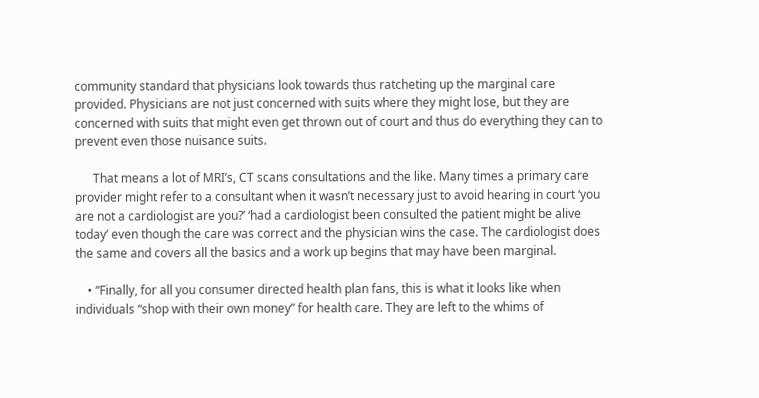community standard that physicians look towards thus ratcheting up the marginal care provided. Physicians are not just concerned with suits where they might lose, but they are concerned with suits that might even get thrown out of court and thus do everything they can to prevent even those nuisance suits.

      That means a lot of MRI’s, CT scans consultations and the like. Many times a primary care provider might refer to a consultant when it wasn’t necessary just to avoid hearing in court ‘you are not a cardiologist are you?’ ‘had a cardiologist been consulted the patient might be alive today’ even though the care was correct and the physician wins the case. The cardiologist does the same and covers all the basics and a work up begins that may have been marginal.

    • “Finally, for all you consumer directed health plan fans, this is what it looks like when individuals “shop with their own money” for health care. They are left to the whims of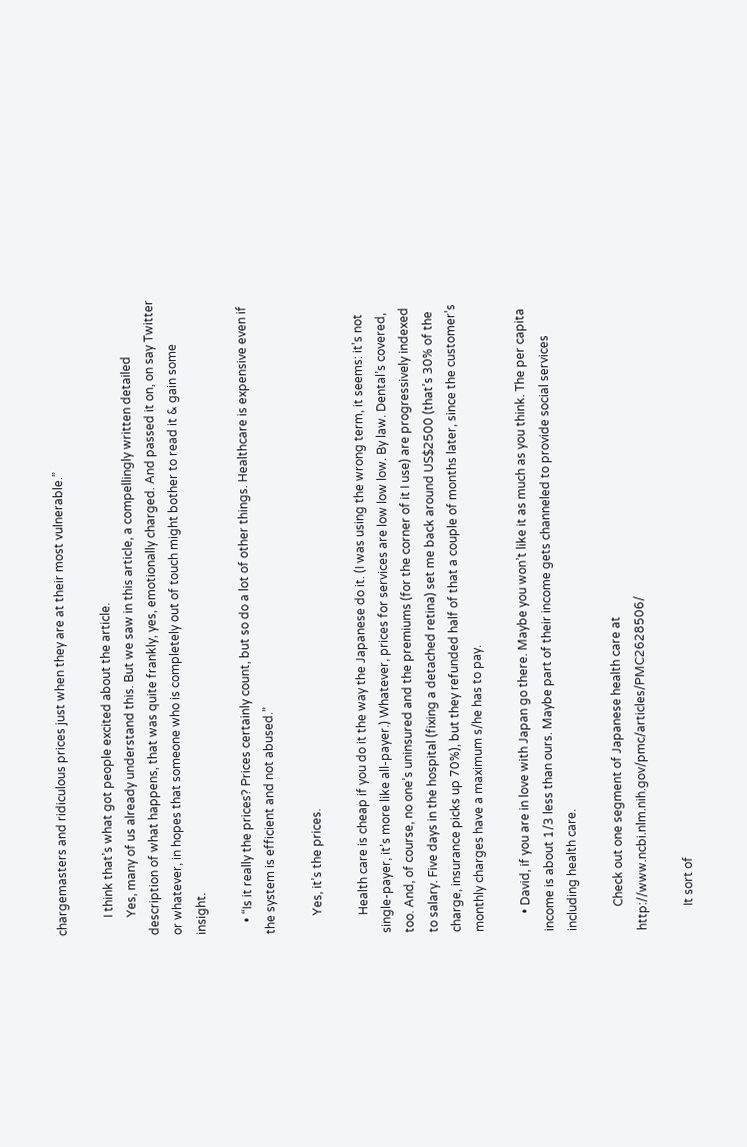chargemasters and ridiculous prices just when they are at their most vulnerable.”

      I think that’s what got people excited about the article.
      Yes, many of us already understand this. But we saw in this article, a compellingly written detailed description of what happens, that was quite frankly, yes, emotionally charged. And passed it on, on say Twitter or whatever, in hopes that someone who is completely out of touch might bother to read it & gain some insight.

    • “Is it really the prices? Prices certainly count, but so do a lot of other things. Healthcare is expensive even if the system is efficient and not abused.”

      Yes, it’s the prices.

      Health care is cheap if you do it the way the Japanese do it. (I was using the wrong term, it seems: it’s not single-payer, it’s more like all-payer.) Whatever, prices for services are low low low. By law. Dental’s covered, too. And, of course, no one’s uninsured and the premiums (for the corner of it I use) are progressively indexed to salary. Five days in the hospital (fixing a detached retina) set me back around US$2500 (that’s 30% of the charge, insurance picks up 70%), but they refunded half of that a couple of months later, since the customer’s monthly charges have a maximum s/he has to pay.

      • David, if you are in love with Japan go there. Maybe you won’t like it as much as you think. The per capita income is about 1/3 less than ours. Maybe part of their income gets channeled to provide social services including health care.

        Check out one segment of Japanese health care at http://www.ncbi.nlm.nih.gov/pmc/articles/PMC2628506/

        It sort of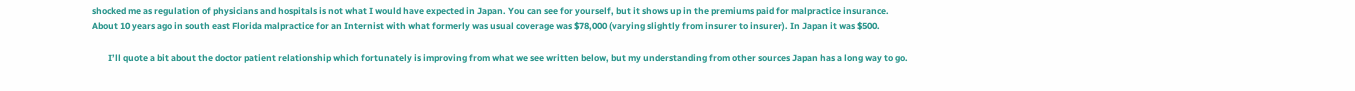shocked me as regulation of physicians and hospitals is not what I would have expected in Japan. You can see for yourself, but it shows up in the premiums paid for malpractice insurance. About 10 years ago in south east Florida malpractice for an Internist with what formerly was usual coverage was $78,000 (varying slightly from insurer to insurer). In Japan it was $500.

        I’ll quote a bit about the doctor patient relationship which fortunately is improving from what we see written below, but my understanding from other sources Japan has a long way to go.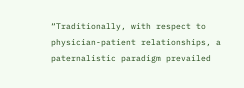“Traditionally, with respect to physician-patient relationships, a paternalistic paradigm prevailed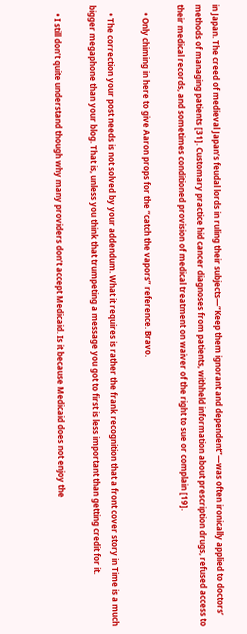in Japan. The creed of medieval Japan’s feudal lords in ruling their subjects—“Keep them ignorant and dependent”—was often ironically applied to doctors’ methods of managing patients [31]. Customary practice hid cancer diagnoses from patients, withheld information about prescription drugs, refused access to their medical records, and sometimes conditioned provision of medical treatment on waiver of the right to sue or complain [19].

    • Only chiming in here to give Aaron props for the “catch the vapors” reference. Bravo.

    • The correction your post needs is not solved by your addendum. What it requires is rather the frank recognition that a front cover story in Time is a much bigger megaphone than your blog. That is, unless you think that trumpeting a message you got to first is less important than getting credit for it.

    • I still don’t quite understand though why many providers don’t accept Medicaid. Is it because Medicaid does not enjoy the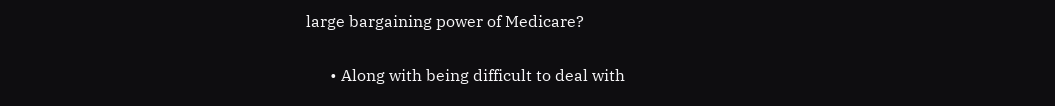large bargaining power of Medicare?

      • Along with being difficult to deal with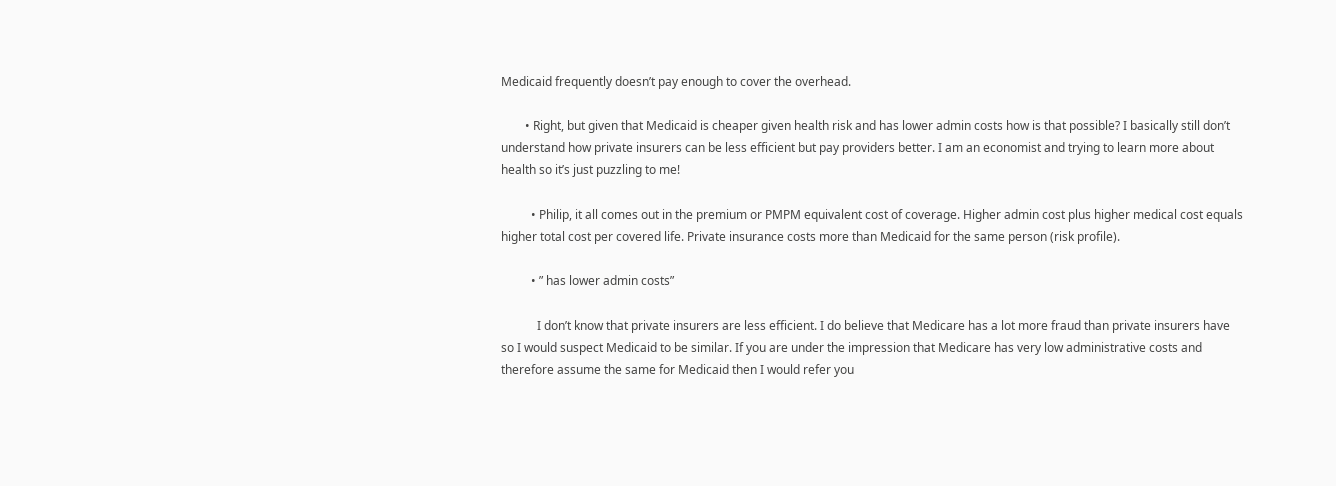Medicaid frequently doesn’t pay enough to cover the overhead.

        • Right, but given that Medicaid is cheaper given health risk and has lower admin costs how is that possible? I basically still don’t understand how private insurers can be less efficient but pay providers better. I am an economist and trying to learn more about health so it’s just puzzling to me!

          • Philip, it all comes out in the premium or PMPM equivalent cost of coverage. Higher admin cost plus higher medical cost equals higher total cost per covered life. Private insurance costs more than Medicaid for the same person (risk profile).

          • ” has lower admin costs”

            I don’t know that private insurers are less efficient. I do believe that Medicare has a lot more fraud than private insurers have so I would suspect Medicaid to be similar. If you are under the impression that Medicare has very low administrative costs and therefore assume the same for Medicaid then I would refer you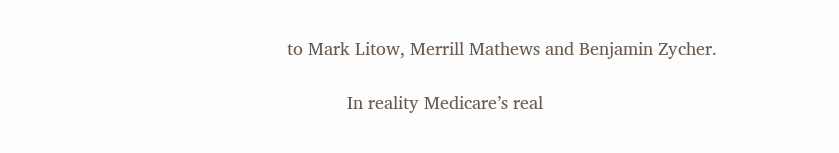to Mark Litow, Merrill Mathews and Benjamin Zycher.

            In reality Medicare’s real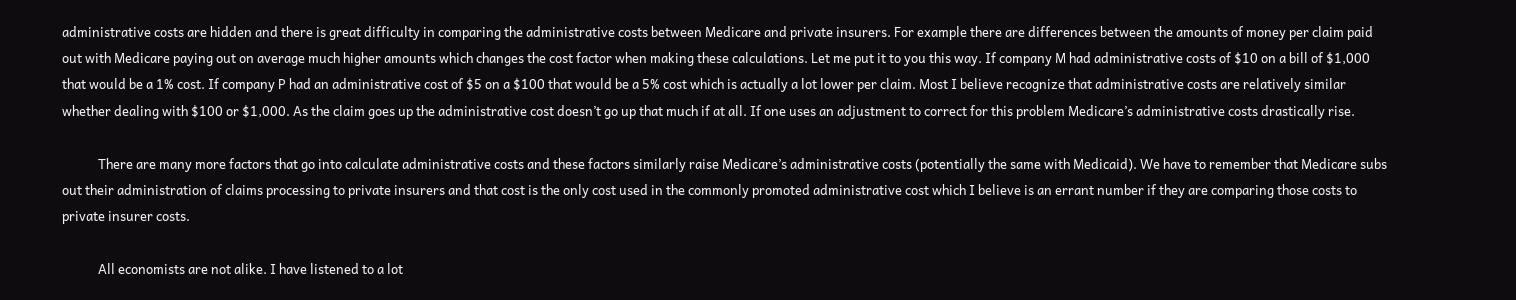administrative costs are hidden and there is great difficulty in comparing the administrative costs between Medicare and private insurers. For example there are differences between the amounts of money per claim paid out with Medicare paying out on average much higher amounts which changes the cost factor when making these calculations. Let me put it to you this way. If company M had administrative costs of $10 on a bill of $1,000 that would be a 1% cost. If company P had an administrative cost of $5 on a $100 that would be a 5% cost which is actually a lot lower per claim. Most I believe recognize that administrative costs are relatively similar whether dealing with $100 or $1,000. As the claim goes up the administrative cost doesn’t go up that much if at all. If one uses an adjustment to correct for this problem Medicare’s administrative costs drastically rise.

            There are many more factors that go into calculate administrative costs and these factors similarly raise Medicare’s administrative costs (potentially the same with Medicaid). We have to remember that Medicare subs out their administration of claims processing to private insurers and that cost is the only cost used in the commonly promoted administrative cost which I believe is an errant number if they are comparing those costs to private insurer costs.

            All economists are not alike. I have listened to a lot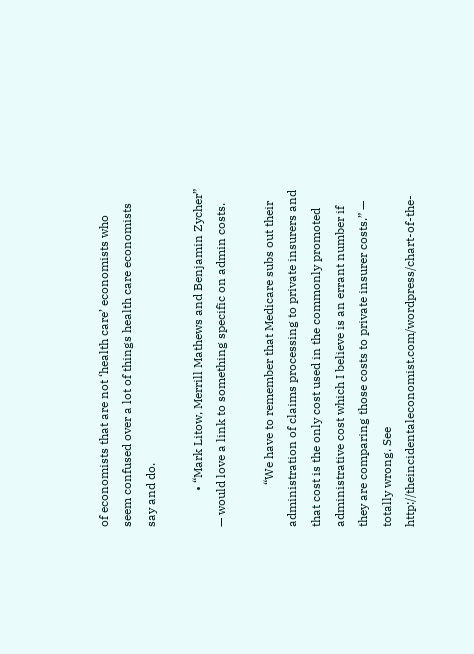of economists that are not ‘health care’ economists who seem confused over a lot of things health care economists say and do.

            • “Mark Litow, Merrill Mathews and Benjamin Zycher” — would love a link to something specific on admin costs.

              “We have to remember that Medicare subs out their administration of claims processing to private insurers and that cost is the only cost used in the commonly promoted administrative cost which I believe is an errant number if they are comparing those costs to private insurer costs.” — totally wrong. See http://theincidentaleconomist.com/wordpress/chart-of-the-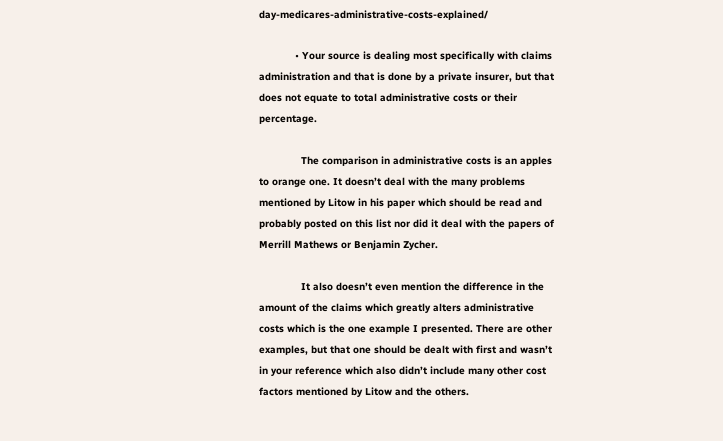day-medicares-administrative-costs-explained/

            • Your source is dealing most specifically with claims administration and that is done by a private insurer, but that does not equate to total administrative costs or their percentage.

              The comparison in administrative costs is an apples to orange one. It doesn’t deal with the many problems mentioned by Litow in his paper which should be read and probably posted on this list nor did it deal with the papers of Merrill Mathews or Benjamin Zycher.

              It also doesn’t even mention the difference in the amount of the claims which greatly alters administrative costs which is the one example I presented. There are other examples, but that one should be dealt with first and wasn’t in your reference which also didn’t include many other cost factors mentioned by Litow and the others.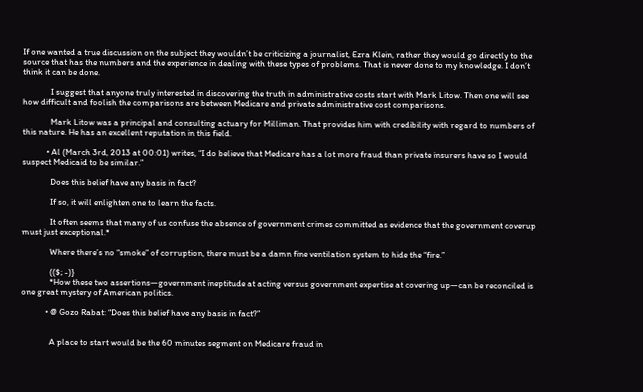If one wanted a true discussion on the subject they wouldn’t be criticizing a journalist, Ezra Klein, rather they would go directly to the source that has the numbers and the experience in dealing with these types of problems. That is never done to my knowledge. I don’t think it can be done.

              I suggest that anyone truly interested in discovering the truth in administrative costs start with Mark Litow. Then one will see how difficult and foolish the comparisons are between Medicare and private administrative cost comparisons.

              Mark Litow was a principal and consulting actuary for Milliman. That provides him with credibility with regard to numbers of this nature. He has an excellent reputation in this field.

            • Al (March 3rd, 2013 at 00:01) writes, “I do believe that Medicare has a lot more fraud than private insurers have so I would suspect Medicaid to be similar.”

              Does this belief have any basis in fact?

              If so, it will enlighten one to learn the facts.

              It often seems that many of us confuse the absence of government crimes committed as evidence that the government coverup must just exceptional.*

              Where there’s no “smoke” of corruption, there must be a damn fine ventilation system to hide the “fire.”

              (($; -)}
              *How these two assertions—government ineptitude at acting versus government expertise at covering up—can be reconciled is one great mystery of American politics.

            • @ Gozo Rabat: “Does this belief have any basis in fact?”


              A place to start would be the 60 minutes segment on Medicare fraud in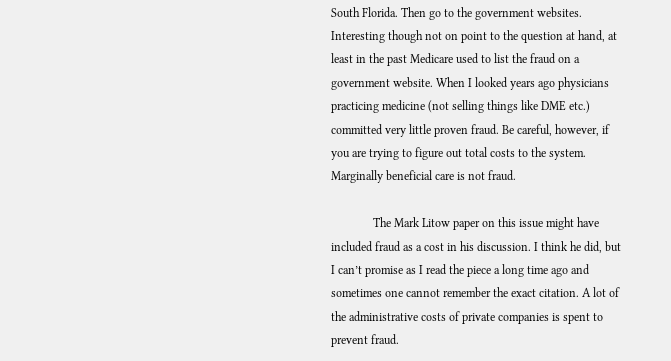South Florida. Then go to the government websites. Interesting though not on point to the question at hand, at least in the past Medicare used to list the fraud on a government website. When I looked years ago physicians practicing medicine (not selling things like DME etc.) committed very little proven fraud. Be careful, however, if you are trying to figure out total costs to the system. Marginally beneficial care is not fraud.

              The Mark Litow paper on this issue might have included fraud as a cost in his discussion. I think he did, but I can’t promise as I read the piece a long time ago and sometimes one cannot remember the exact citation. A lot of the administrative costs of private companies is spent to prevent fraud.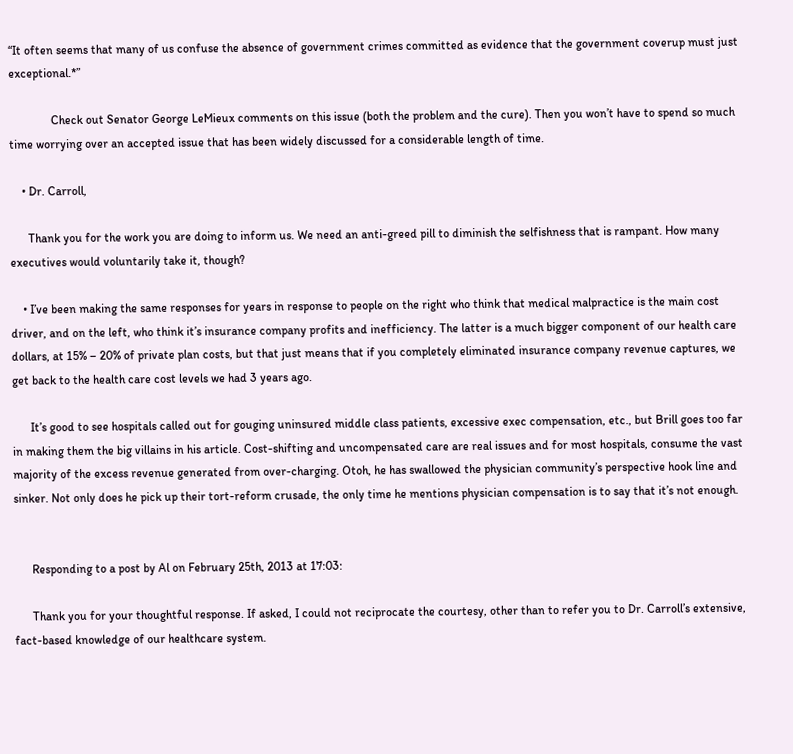“It often seems that many of us confuse the absence of government crimes committed as evidence that the government coverup must just exceptional.*”

              Check out Senator George LeMieux comments on this issue (both the problem and the cure). Then you won’t have to spend so much time worrying over an accepted issue that has been widely discussed for a considerable length of time.

    • Dr. Carroll,

      Thank you for the work you are doing to inform us. We need an anti-greed pill to diminish the selfishness that is rampant. How many executives would voluntarily take it, though?

    • I’ve been making the same responses for years in response to people on the right who think that medical malpractice is the main cost driver, and on the left, who think it’s insurance company profits and inefficiency. The latter is a much bigger component of our health care dollars, at 15% – 20% of private plan costs, but that just means that if you completely eliminated insurance company revenue captures, we get back to the health care cost levels we had 3 years ago.

      It’s good to see hospitals called out for gouging uninsured middle class patients, excessive exec compensation, etc., but Brill goes too far in making them the big villains in his article. Cost-shifting and uncompensated care are real issues and for most hospitals, consume the vast majority of the excess revenue generated from over-charging. Otoh, he has swallowed the physician community’s perspective hook line and sinker. Not only does he pick up their tort-reform crusade, the only time he mentions physician compensation is to say that it’s not enough.


      Responding to a post by Al on February 25th, 2013 at 17:03:

      Thank you for your thoughtful response. If asked, I could not reciprocate the courtesy, other than to refer you to Dr. Carroll’s extensive, fact-based knowledge of our healthcare system.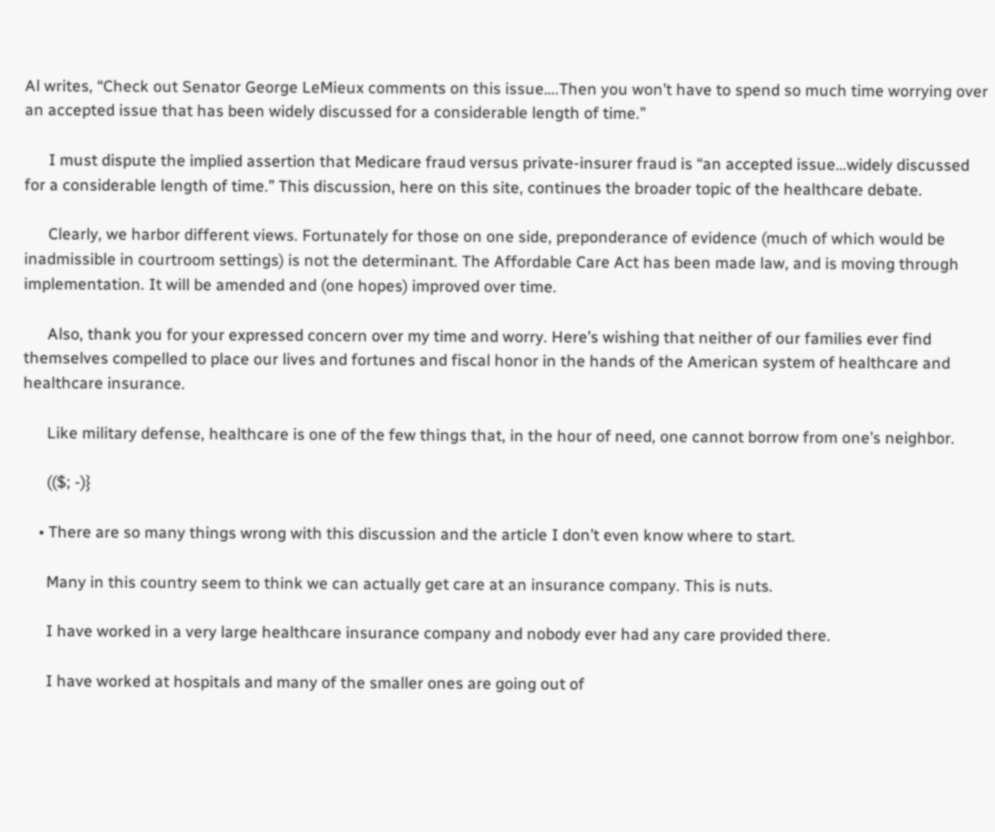Al writes, “Check out Senator George LeMieux comments on this issue….Then you won’t have to spend so much time worrying over an accepted issue that has been widely discussed for a considerable length of time.”

      I must dispute the implied assertion that Medicare fraud versus private-insurer fraud is “an accepted issue…widely discussed for a considerable length of time.” This discussion, here on this site, continues the broader topic of the healthcare debate.

      Clearly, we harbor different views. Fortunately for those on one side, preponderance of evidence (much of which would be inadmissible in courtroom settings) is not the determinant. The Affordable Care Act has been made law, and is moving through implementation. It will be amended and (one hopes) improved over time.

      Also, thank you for your expressed concern over my time and worry. Here’s wishing that neither of our families ever find themselves compelled to place our lives and fortunes and fiscal honor in the hands of the American system of healthcare and healthcare insurance.

      Like military defense, healthcare is one of the few things that, in the hour of need, one cannot borrow from one’s neighbor.

      (($; -)}

    • There are so many things wrong with this discussion and the article I don’t even know where to start.

      Many in this country seem to think we can actually get care at an insurance company. This is nuts.

      I have worked in a very large healthcare insurance company and nobody ever had any care provided there.

      I have worked at hospitals and many of the smaller ones are going out of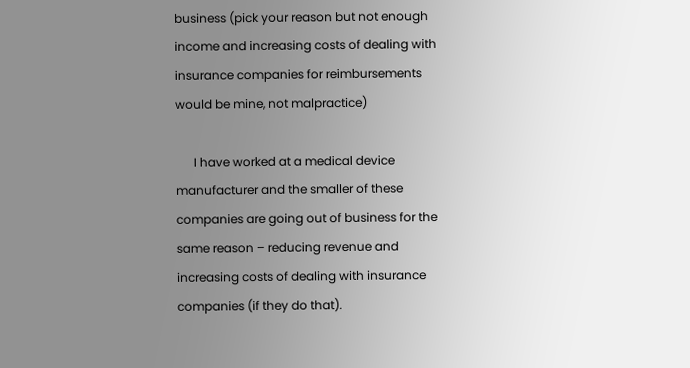business (pick your reason but not enough income and increasing costs of dealing with insurance companies for reimbursements would be mine, not malpractice)

      I have worked at a medical device manufacturer and the smaller of these companies are going out of business for the same reason – reducing revenue and increasing costs of dealing with insurance companies (if they do that).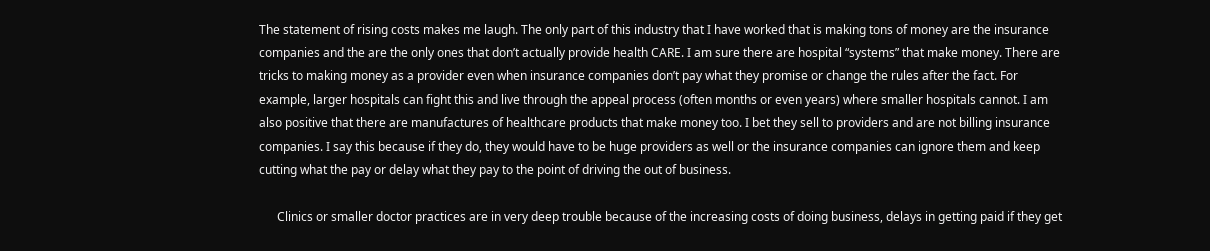The statement of rising costs makes me laugh. The only part of this industry that I have worked that is making tons of money are the insurance companies and the are the only ones that don’t actually provide health CARE. I am sure there are hospital “systems” that make money. There are tricks to making money as a provider even when insurance companies don’t pay what they promise or change the rules after the fact. For example, larger hospitals can fight this and live through the appeal process (often months or even years) where smaller hospitals cannot. I am also positive that there are manufactures of healthcare products that make money too. I bet they sell to providers and are not billing insurance companies. I say this because if they do, they would have to be huge providers as well or the insurance companies can ignore them and keep cutting what the pay or delay what they pay to the point of driving the out of business.

      Clinics or smaller doctor practices are in very deep trouble because of the increasing costs of doing business, delays in getting paid if they get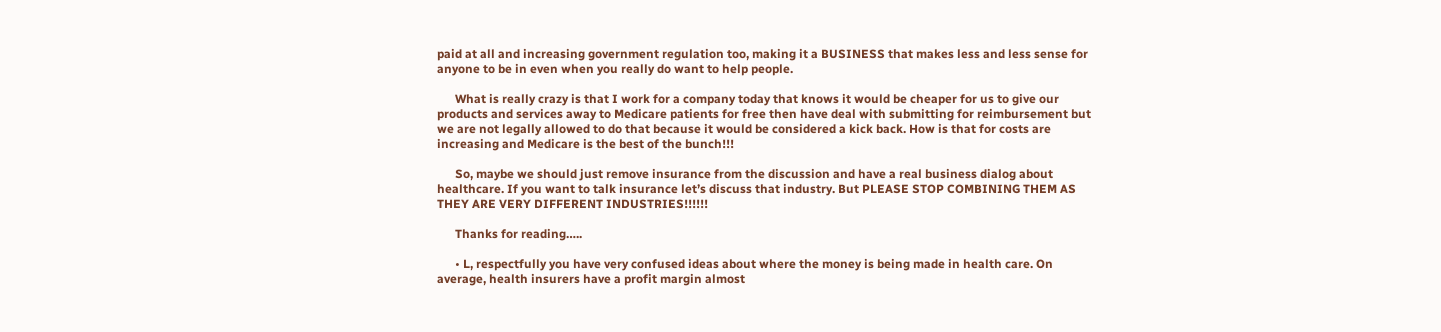paid at all and increasing government regulation too, making it a BUSINESS that makes less and less sense for anyone to be in even when you really do want to help people.

      What is really crazy is that I work for a company today that knows it would be cheaper for us to give our products and services away to Medicare patients for free then have deal with submitting for reimbursement but we are not legally allowed to do that because it would be considered a kick back. How is that for costs are increasing and Medicare is the best of the bunch!!!

      So, maybe we should just remove insurance from the discussion and have a real business dialog about healthcare. If you want to talk insurance let’s discuss that industry. But PLEASE STOP COMBINING THEM AS THEY ARE VERY DIFFERENT INDUSTRIES!!!!!!

      Thanks for reading…..

      • L, respectfully you have very confused ideas about where the money is being made in health care. On average, health insurers have a profit margin almost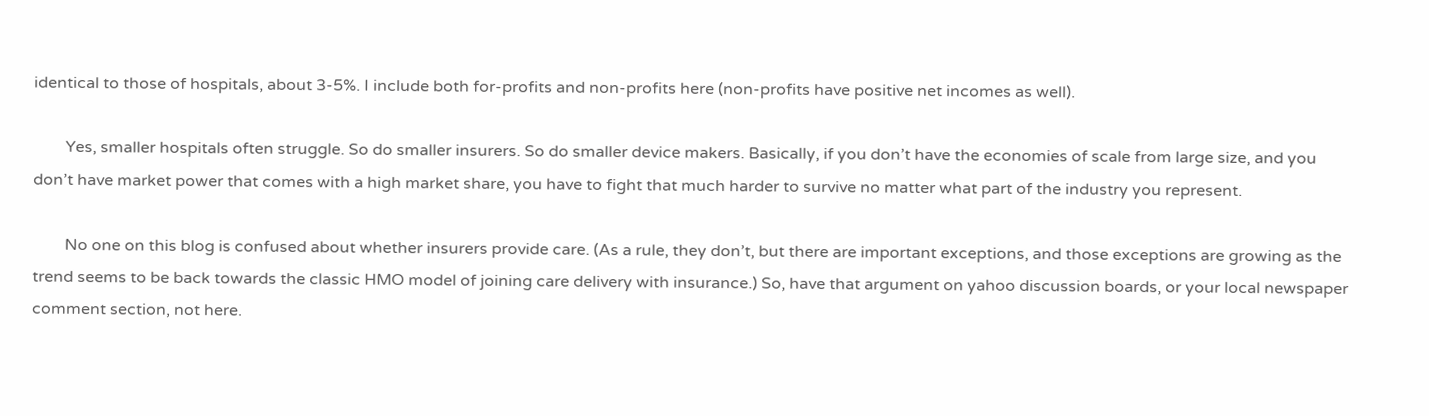identical to those of hospitals, about 3-5%. I include both for-profits and non-profits here (non-profits have positive net incomes as well).

        Yes, smaller hospitals often struggle. So do smaller insurers. So do smaller device makers. Basically, if you don’t have the economies of scale from large size, and you don’t have market power that comes with a high market share, you have to fight that much harder to survive no matter what part of the industry you represent.

        No one on this blog is confused about whether insurers provide care. (As a rule, they don’t, but there are important exceptions, and those exceptions are growing as the trend seems to be back towards the classic HMO model of joining care delivery with insurance.) So, have that argument on yahoo discussion boards, or your local newspaper comment section, not here.